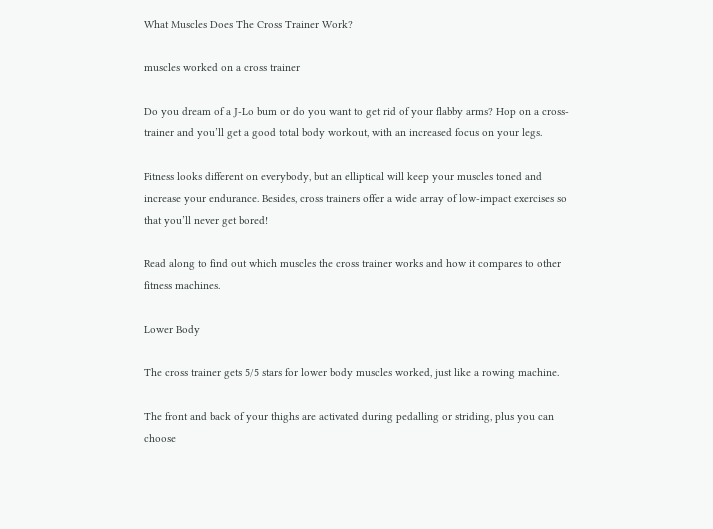What Muscles Does The Cross Trainer Work?

muscles worked on a cross trainer

Do you dream of a J-Lo bum or do you want to get rid of your flabby arms? Hop on a cross-trainer and you’ll get a good total body workout, with an increased focus on your legs.

Fitness looks different on everybody, but an elliptical will keep your muscles toned and increase your endurance. Besides, cross trainers offer a wide array of low-impact exercises so that you’ll never get bored!

Read along to find out which muscles the cross trainer works and how it compares to other fitness machines.

Lower Body

The cross trainer gets 5/5 stars for lower body muscles worked, just like a rowing machine.

The front and back of your thighs are activated during pedalling or striding, plus you can choose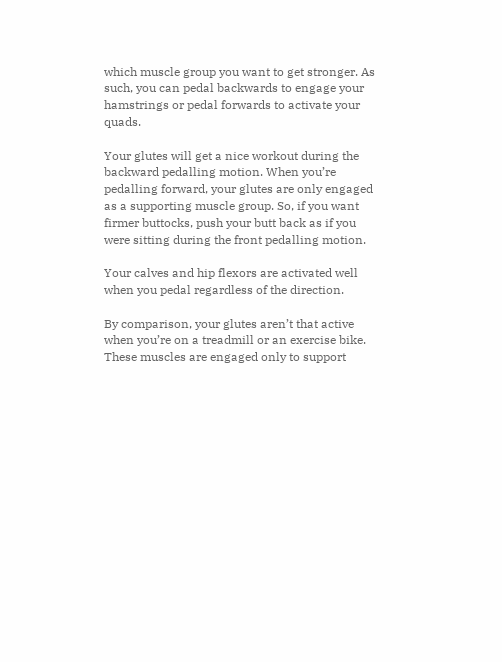which muscle group you want to get stronger. As such, you can pedal backwards to engage your hamstrings or pedal forwards to activate your quads.

Your glutes will get a nice workout during the backward pedalling motion. When you’re pedalling forward, your glutes are only engaged as a supporting muscle group. So, if you want firmer buttocks, push your butt back as if you were sitting during the front pedalling motion.

Your calves and hip flexors are activated well when you pedal regardless of the direction.

By comparison, your glutes aren’t that active when you’re on a treadmill or an exercise bike. These muscles are engaged only to support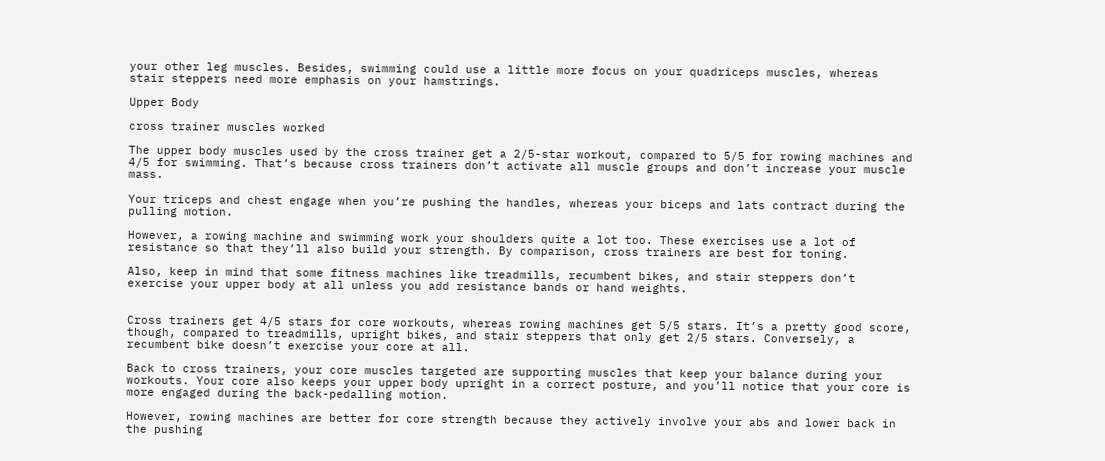your other leg muscles. Besides, swimming could use a little more focus on your quadriceps muscles, whereas stair steppers need more emphasis on your hamstrings.

Upper Body

cross trainer muscles worked

The upper body muscles used by the cross trainer get a 2/5-star workout, compared to 5/5 for rowing machines and 4/5 for swimming. That’s because cross trainers don’t activate all muscle groups and don’t increase your muscle mass.

Your triceps and chest engage when you’re pushing the handles, whereas your biceps and lats contract during the pulling motion.

However, a rowing machine and swimming work your shoulders quite a lot too. These exercises use a lot of resistance so that they’ll also build your strength. By comparison, cross trainers are best for toning.

Also, keep in mind that some fitness machines like treadmills, recumbent bikes, and stair steppers don’t exercise your upper body at all unless you add resistance bands or hand weights.


Cross trainers get 4/5 stars for core workouts, whereas rowing machines get 5/5 stars. It’s a pretty good score, though, compared to treadmills, upright bikes, and stair steppers that only get 2/5 stars. Conversely, a recumbent bike doesn’t exercise your core at all.

Back to cross trainers, your core muscles targeted are supporting muscles that keep your balance during your workouts. Your core also keeps your upper body upright in a correct posture, and you’ll notice that your core is more engaged during the back-pedalling motion.

However, rowing machines are better for core strength because they actively involve your abs and lower back in the pushing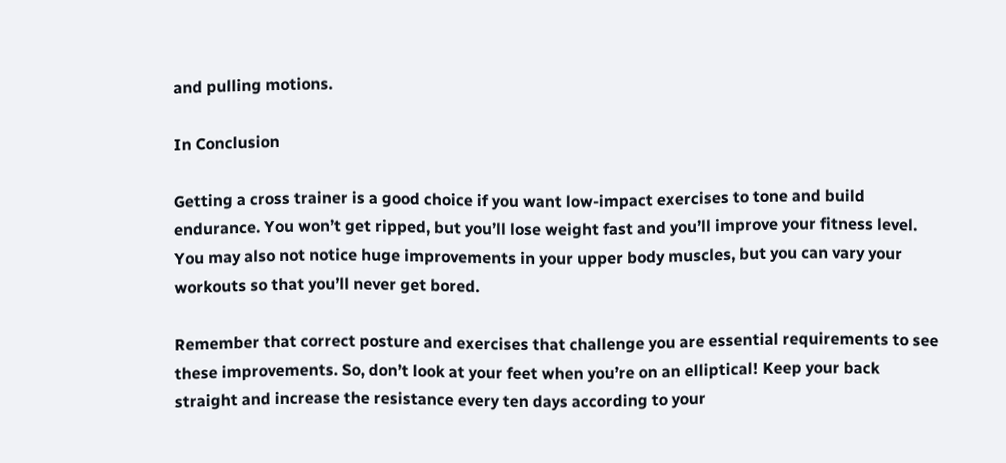and pulling motions.

In Conclusion

Getting a cross trainer is a good choice if you want low-impact exercises to tone and build endurance. You won’t get ripped, but you’ll lose weight fast and you’ll improve your fitness level. You may also not notice huge improvements in your upper body muscles, but you can vary your workouts so that you’ll never get bored.

Remember that correct posture and exercises that challenge you are essential requirements to see these improvements. So, don’t look at your feet when you’re on an elliptical! Keep your back straight and increase the resistance every ten days according to your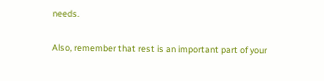needs.

Also, remember that rest is an important part of your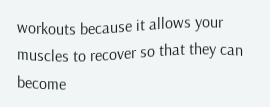workouts because it allows your muscles to recover so that they can become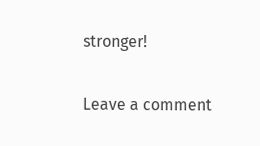stronger!


Leave a comment